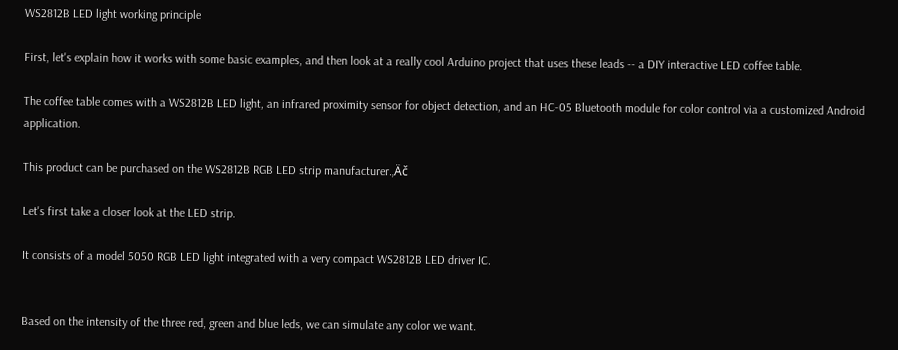WS2812B LED light working principle

First, let's explain how it works with some basic examples, and then look at a really cool Arduino project that uses these leads -- a DIY interactive LED coffee table.

The coffee table comes with a WS2812B LED light, an infrared proximity sensor for object detection, and an HC-05 Bluetooth module for color control via a customized Android application.

This product can be purchased on the WS2812B RGB LED strip manufacturer.‚Äč

Let's first take a closer look at the LED strip.

It consists of a model 5050 RGB LED light integrated with a very compact WS2812B LED driver IC.


Based on the intensity of the three red, green and blue leds, we can simulate any color we want.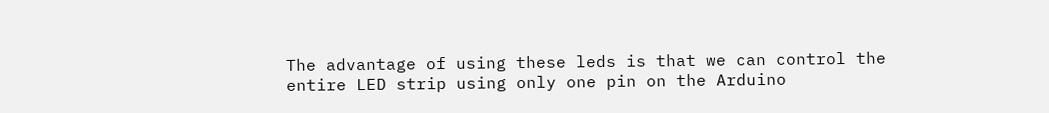The advantage of using these leds is that we can control the entire LED strip using only one pin on the Arduino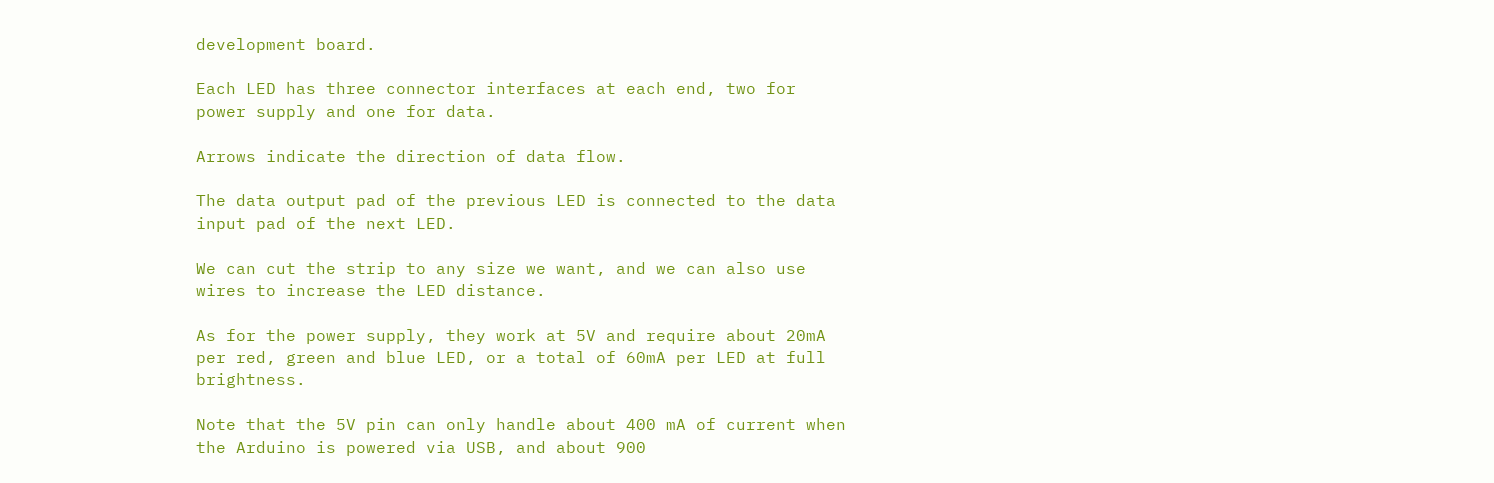development board.

Each LED has three connector interfaces at each end, two for power supply and one for data.

Arrows indicate the direction of data flow.

The data output pad of the previous LED is connected to the data input pad of the next LED.

We can cut the strip to any size we want, and we can also use wires to increase the LED distance.

As for the power supply, they work at 5V and require about 20mA per red, green and blue LED, or a total of 60mA per LED at full brightness.

Note that the 5V pin can only handle about 400 mA of current when the Arduino is powered via USB, and about 900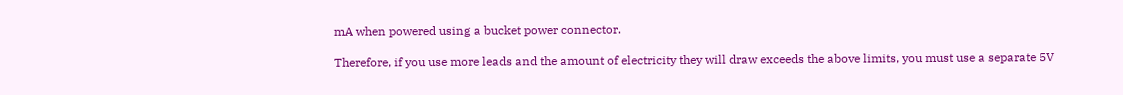mA when powered using a bucket power connector.

Therefore, if you use more leads and the amount of electricity they will draw exceeds the above limits, you must use a separate 5V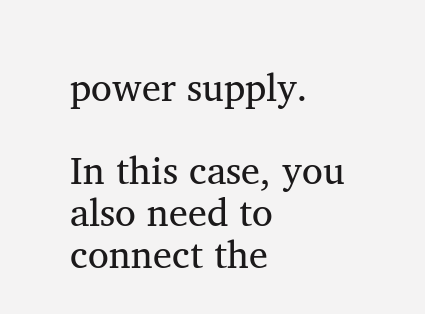power supply.

In this case, you also need to connect the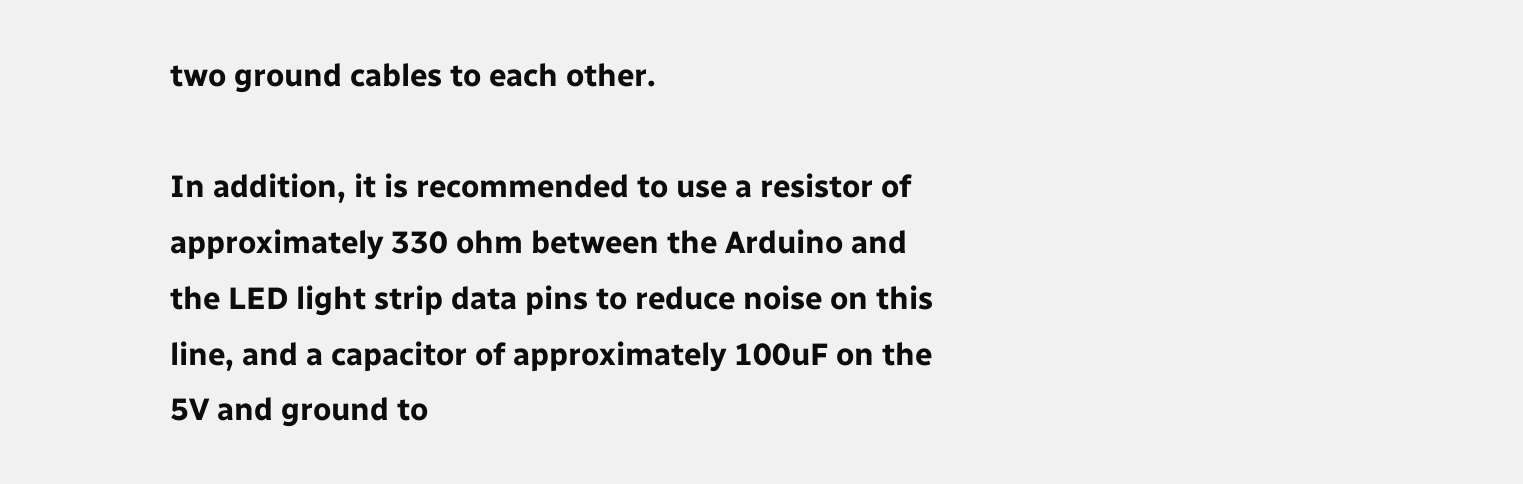two ground cables to each other.

In addition, it is recommended to use a resistor of approximately 330 ohm between the Arduino and the LED light strip data pins to reduce noise on this line, and a capacitor of approximately 100uF on the 5V and ground to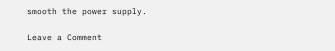smooth the power supply.

Leave a Comment